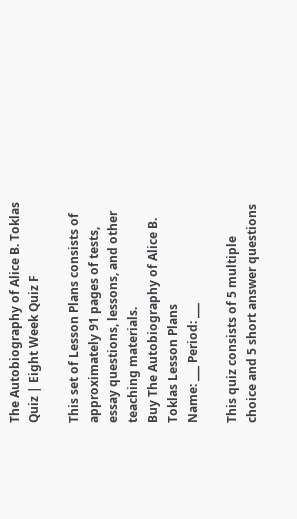The Autobiography of Alice B. Toklas Quiz | Eight Week Quiz F

This set of Lesson Plans consists of approximately 91 pages of tests, essay questions, lessons, and other teaching materials.
Buy The Autobiography of Alice B. Toklas Lesson Plans
Name: ___ Period: ___

This quiz consists of 5 multiple choice and 5 short answer questions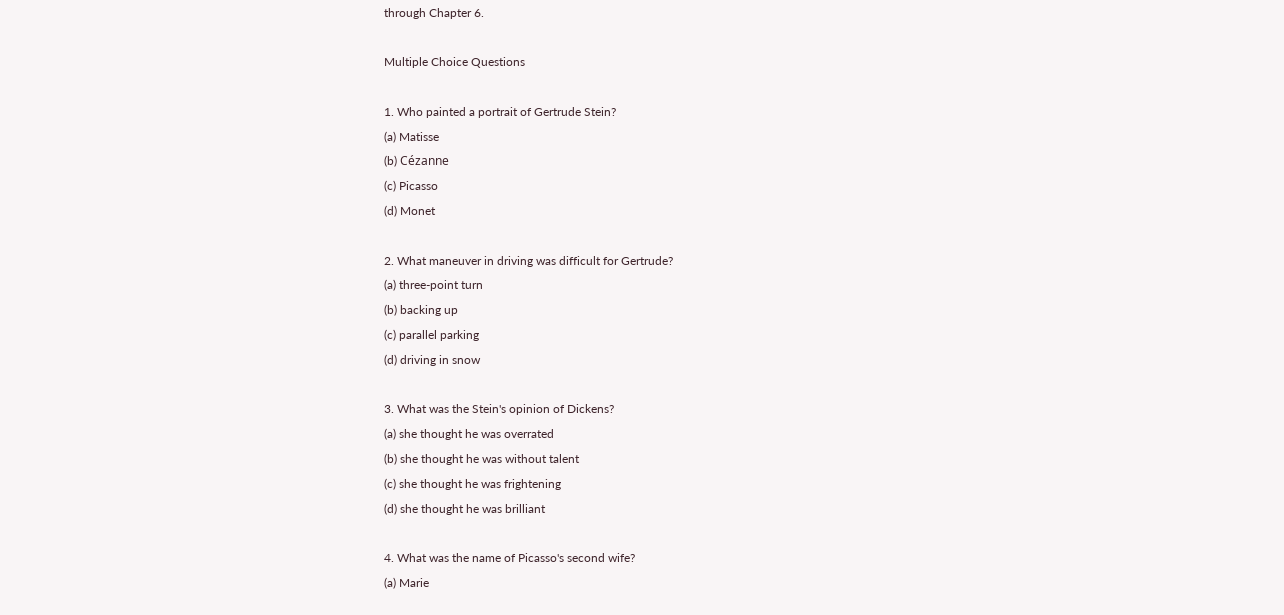through Chapter 6.

Multiple Choice Questions

1. Who painted a portrait of Gertrude Stein?
(a) Matisse
(b) Cézanne
(c) Picasso
(d) Monet

2. What maneuver in driving was difficult for Gertrude?
(a) three-point turn
(b) backing up
(c) parallel parking
(d) driving in snow

3. What was the Stein's opinion of Dickens?
(a) she thought he was overrated
(b) she thought he was without talent
(c) she thought he was frightening
(d) she thought he was brilliant

4. What was the name of Picasso's second wife?
(a) Marie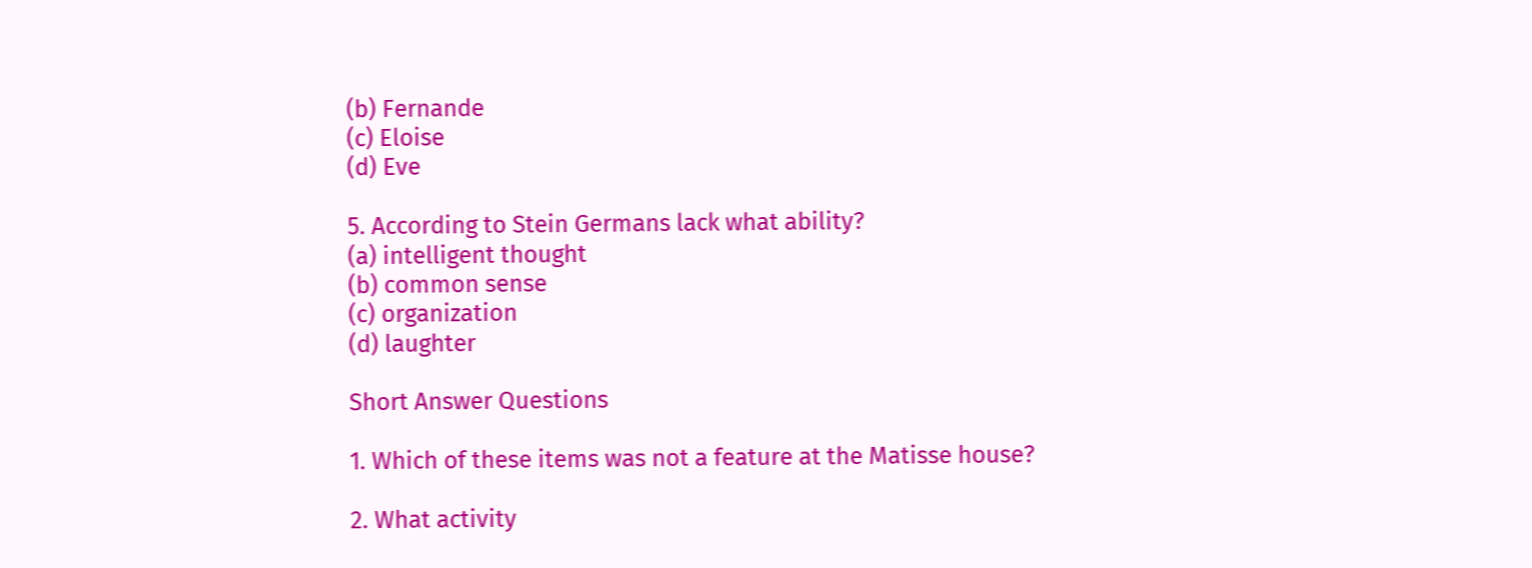(b) Fernande
(c) Eloise
(d) Eve

5. According to Stein Germans lack what ability?
(a) intelligent thought
(b) common sense
(c) organization
(d) laughter

Short Answer Questions

1. Which of these items was not a feature at the Matisse house?

2. What activity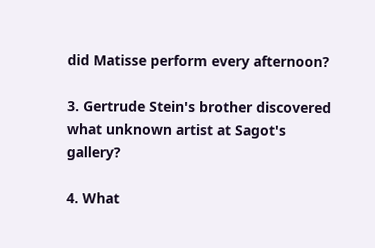did Matisse perform every afternoon?

3. Gertrude Stein's brother discovered what unknown artist at Sagot's gallery?

4. What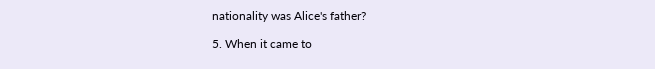nationality was Alice's father?

5. When it came to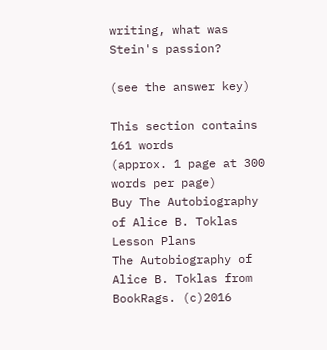writing, what was Stein's passion?

(see the answer key)

This section contains 161 words
(approx. 1 page at 300 words per page)
Buy The Autobiography of Alice B. Toklas Lesson Plans
The Autobiography of Alice B. Toklas from BookRags. (c)2016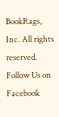BookRags, Inc. All rights reserved.
Follow Us on Facebook